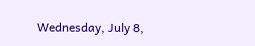Wednesday, July 8,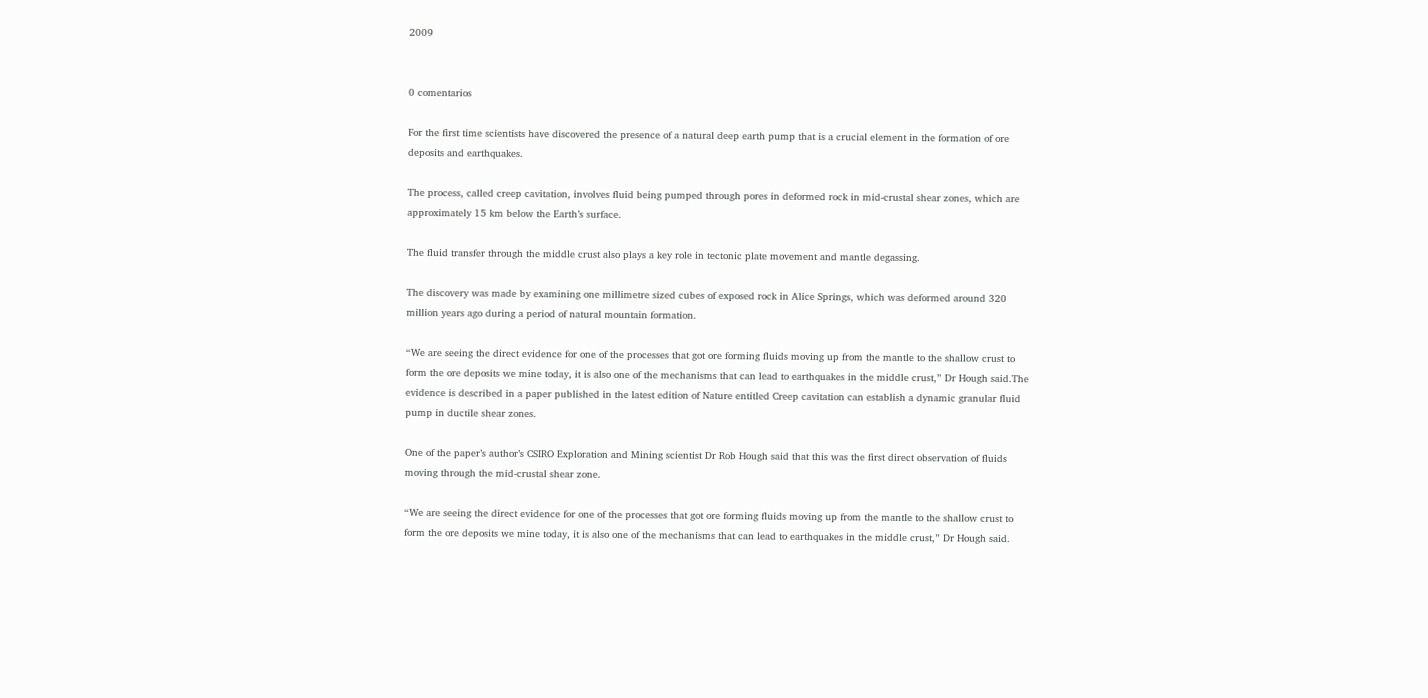2009


0 comentarios

For the first time scientists have discovered the presence of a natural deep earth pump that is a crucial element in the formation of ore deposits and earthquakes.

The process, called creep cavitation, involves fluid being pumped through pores in deformed rock in mid-crustal shear zones, which are approximately 15 km below the Earth’s surface.

The fluid transfer through the middle crust also plays a key role in tectonic plate movement and mantle degassing.

The discovery was made by examining one millimetre sized cubes of exposed rock in Alice Springs, which was deformed around 320 million years ago during a period of natural mountain formation.

“We are seeing the direct evidence for one of the processes that got ore forming fluids moving up from the mantle to the shallow crust to form the ore deposits we mine today, it is also one of the mechanisms that can lead to earthquakes in the middle crust,” Dr Hough said.The evidence is described in a paper published in the latest edition of Nature entitled Creep cavitation can establish a dynamic granular fluid pump in ductile shear zones.

One of the paper’s author’s CSIRO Exploration and Mining scientist Dr Rob Hough said that this was the first direct observation of fluids moving through the mid-crustal shear zone.

“We are seeing the direct evidence for one of the processes that got ore forming fluids moving up from the mantle to the shallow crust to form the ore deposits we mine today, it is also one of the mechanisms that can lead to earthquakes in the middle crust,” Dr Hough said.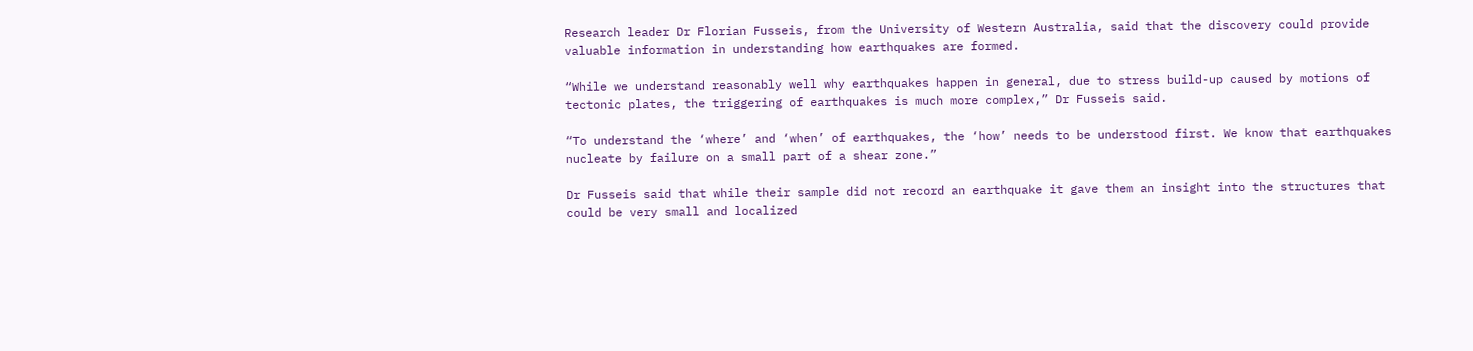Research leader Dr Florian Fusseis, from the University of Western Australia, said that the discovery could provide valuable information in understanding how earthquakes are formed.

“While we understand reasonably well why earthquakes happen in general, due to stress build-up caused by motions of tectonic plates, the triggering of earthquakes is much more complex,” Dr Fusseis said.

“To understand the ‘where’ and ‘when’ of earthquakes, the ‘how’ needs to be understood first. We know that earthquakes nucleate by failure on a small part of a shear zone.”

Dr Fusseis said that while their sample did not record an earthquake it gave them an insight into the structures that could be very small and localized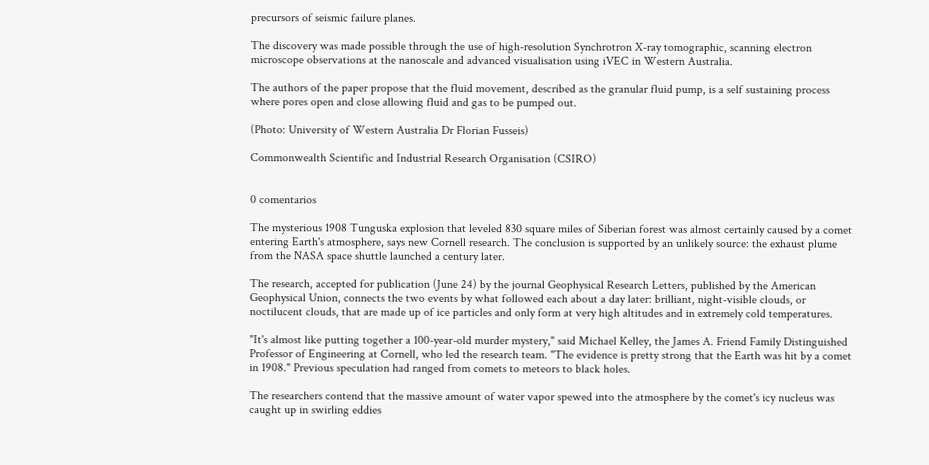precursors of seismic failure planes.

The discovery was made possible through the use of high-resolution Synchrotron X-ray tomographic, scanning electron microscope observations at the nanoscale and advanced visualisation using iVEC in Western Australia.

The authors of the paper propose that the fluid movement, described as the granular fluid pump, is a self sustaining process where pores open and close allowing fluid and gas to be pumped out.

(Photo: University of Western Australia Dr Florian Fusseis)

Commonwealth Scientific and Industrial Research Organisation (CSIRO)


0 comentarios

The mysterious 1908 Tunguska explosion that leveled 830 square miles of Siberian forest was almost certainly caused by a comet entering Earth's atmosphere, says new Cornell research. The conclusion is supported by an unlikely source: the exhaust plume from the NASA space shuttle launched a century later.

The research, accepted for publication (June 24) by the journal Geophysical Research Letters, published by the American Geophysical Union, connects the two events by what followed each about a day later: brilliant, night-visible clouds, or noctilucent clouds, that are made up of ice particles and only form at very high altitudes and in extremely cold temperatures.

"It's almost like putting together a 100-year-old murder mystery," said Michael Kelley, the James A. Friend Family Distinguished Professor of Engineering at Cornell, who led the research team. "The evidence is pretty strong that the Earth was hit by a comet in 1908." Previous speculation had ranged from comets to meteors to black holes.

The researchers contend that the massive amount of water vapor spewed into the atmosphere by the comet's icy nucleus was caught up in swirling eddies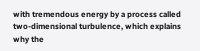with tremendous energy by a process called two-dimensional turbulence, which explains why the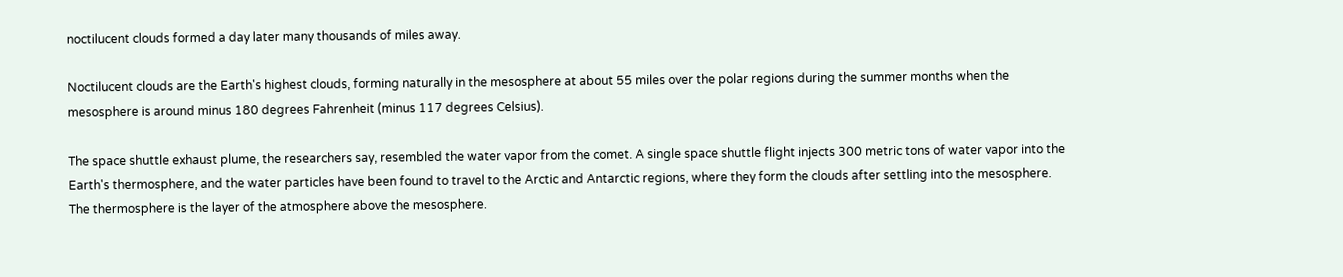noctilucent clouds formed a day later many thousands of miles away.

Noctilucent clouds are the Earth's highest clouds, forming naturally in the mesosphere at about 55 miles over the polar regions during the summer months when the mesosphere is around minus 180 degrees Fahrenheit (minus 117 degrees Celsius).

The space shuttle exhaust plume, the researchers say, resembled the water vapor from the comet. A single space shuttle flight injects 300 metric tons of water vapor into the Earth's thermosphere, and the water particles have been found to travel to the Arctic and Antarctic regions, where they form the clouds after settling into the mesosphere. The thermosphere is the layer of the atmosphere above the mesosphere.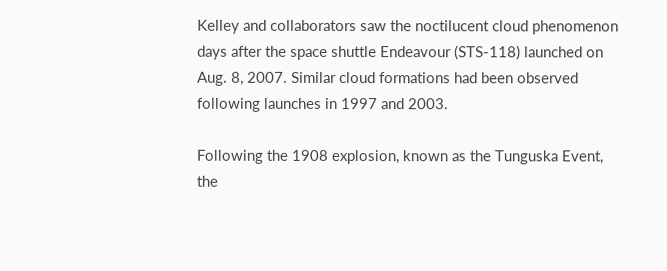Kelley and collaborators saw the noctilucent cloud phenomenon days after the space shuttle Endeavour (STS-118) launched on Aug. 8, 2007. Similar cloud formations had been observed following launches in 1997 and 2003.

Following the 1908 explosion, known as the Tunguska Event, the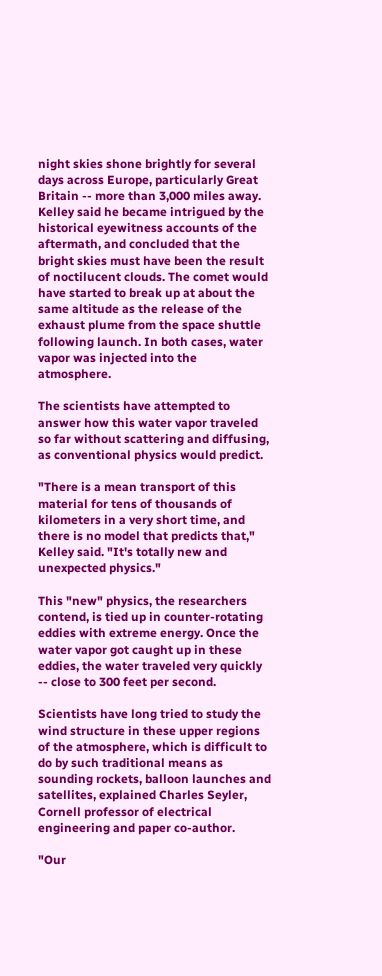night skies shone brightly for several days across Europe, particularly Great Britain -- more than 3,000 miles away. Kelley said he became intrigued by the historical eyewitness accounts of the aftermath, and concluded that the bright skies must have been the result of noctilucent clouds. The comet would have started to break up at about the same altitude as the release of the exhaust plume from the space shuttle following launch. In both cases, water vapor was injected into the atmosphere.

The scientists have attempted to answer how this water vapor traveled so far without scattering and diffusing, as conventional physics would predict.

"There is a mean transport of this material for tens of thousands of kilometers in a very short time, and there is no model that predicts that," Kelley said. "It's totally new and unexpected physics."

This "new" physics, the researchers contend, is tied up in counter-rotating eddies with extreme energy. Once the water vapor got caught up in these eddies, the water traveled very quickly -- close to 300 feet per second.

Scientists have long tried to study the wind structure in these upper regions of the atmosphere, which is difficult to do by such traditional means as sounding rockets, balloon launches and satellites, explained Charles Seyler, Cornell professor of electrical engineering and paper co-author.

"Our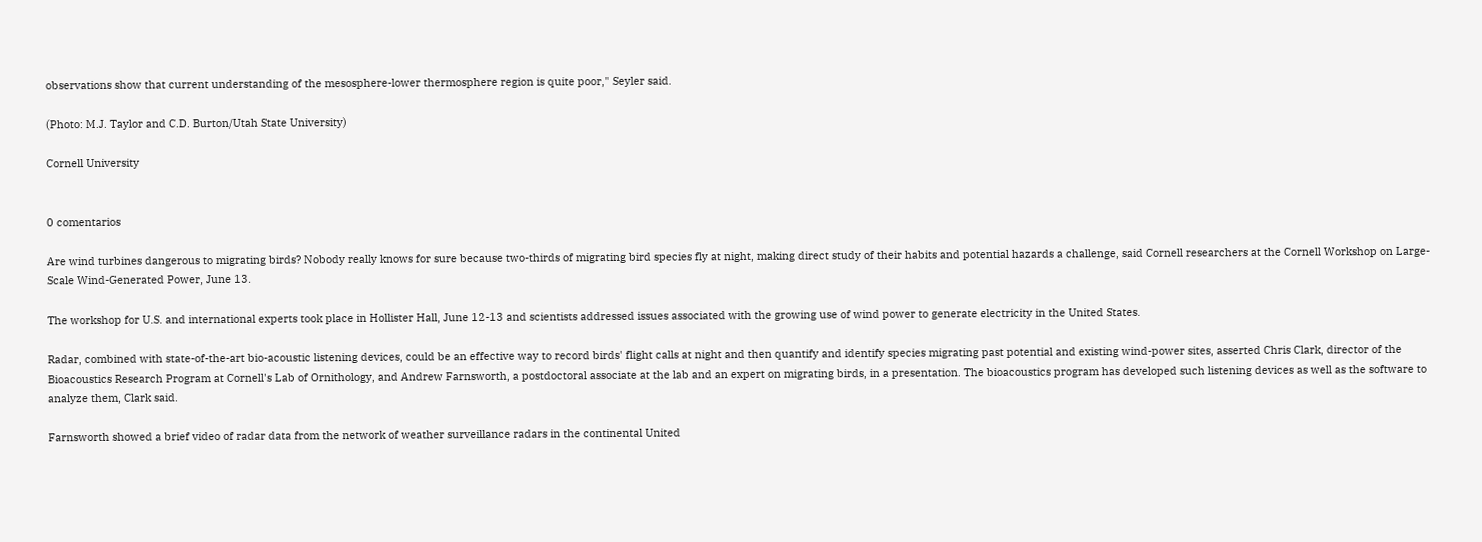observations show that current understanding of the mesosphere-lower thermosphere region is quite poor," Seyler said.

(Photo: M.J. Taylor and C.D. Burton/Utah State University)

Cornell University


0 comentarios

Are wind turbines dangerous to migrating birds? Nobody really knows for sure because two-thirds of migrating bird species fly at night, making direct study of their habits and potential hazards a challenge, said Cornell researchers at the Cornell Workshop on Large-Scale Wind-Generated Power, June 13.

The workshop for U.S. and international experts took place in Hollister Hall, June 12-13 and scientists addressed issues associated with the growing use of wind power to generate electricity in the United States.

Radar, combined with state-of-the-art bio-acoustic listening devices, could be an effective way to record birds' flight calls at night and then quantify and identify species migrating past potential and existing wind-power sites, asserted Chris Clark, director of the Bioacoustics Research Program at Cornell's Lab of Ornithology, and Andrew Farnsworth, a postdoctoral associate at the lab and an expert on migrating birds, in a presentation. The bioacoustics program has developed such listening devices as well as the software to analyze them, Clark said.

Farnsworth showed a brief video of radar data from the network of weather surveillance radars in the continental United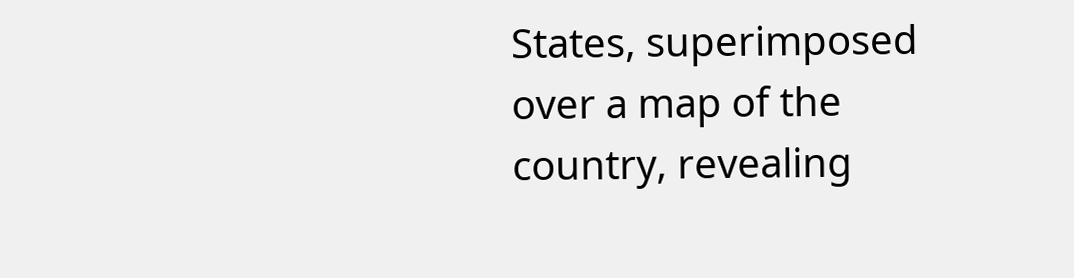States, superimposed over a map of the country, revealing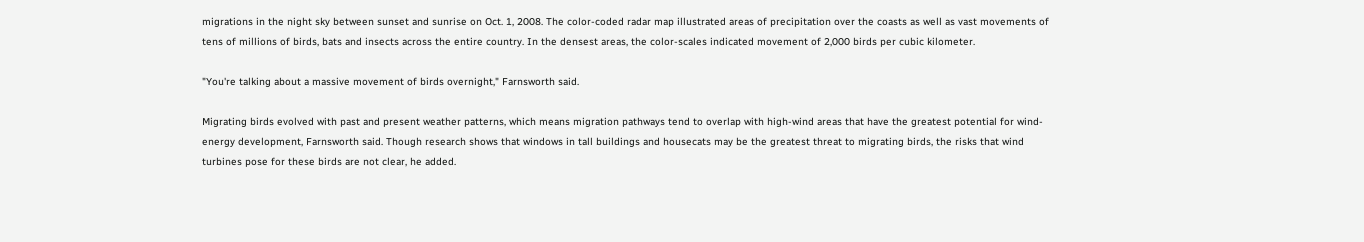migrations in the night sky between sunset and sunrise on Oct. 1, 2008. The color-coded radar map illustrated areas of precipitation over the coasts as well as vast movements of tens of millions of birds, bats and insects across the entire country. In the densest areas, the color-scales indicated movement of 2,000 birds per cubic kilometer.

"You're talking about a massive movement of birds overnight," Farnsworth said.

Migrating birds evolved with past and present weather patterns, which means migration pathways tend to overlap with high-wind areas that have the greatest potential for wind-energy development, Farnsworth said. Though research shows that windows in tall buildings and housecats may be the greatest threat to migrating birds, the risks that wind turbines pose for these birds are not clear, he added.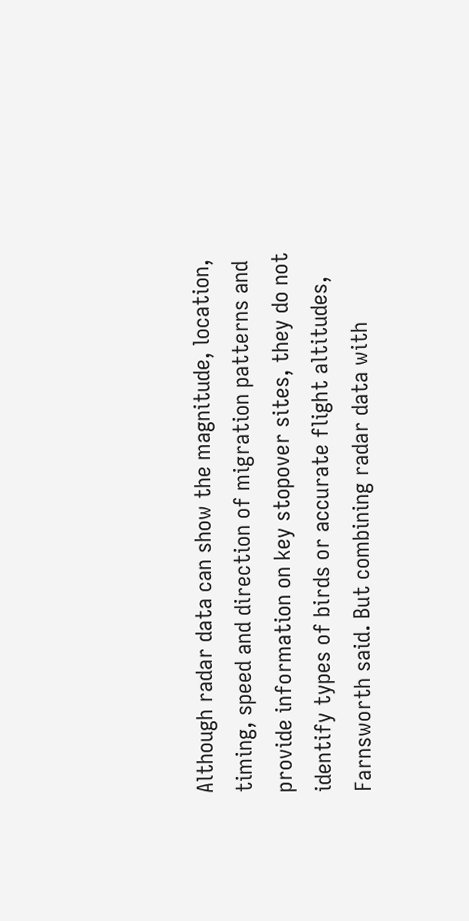Although radar data can show the magnitude, location, timing, speed and direction of migration patterns and provide information on key stopover sites, they do not identify types of birds or accurate flight altitudes, Farnsworth said. But combining radar data with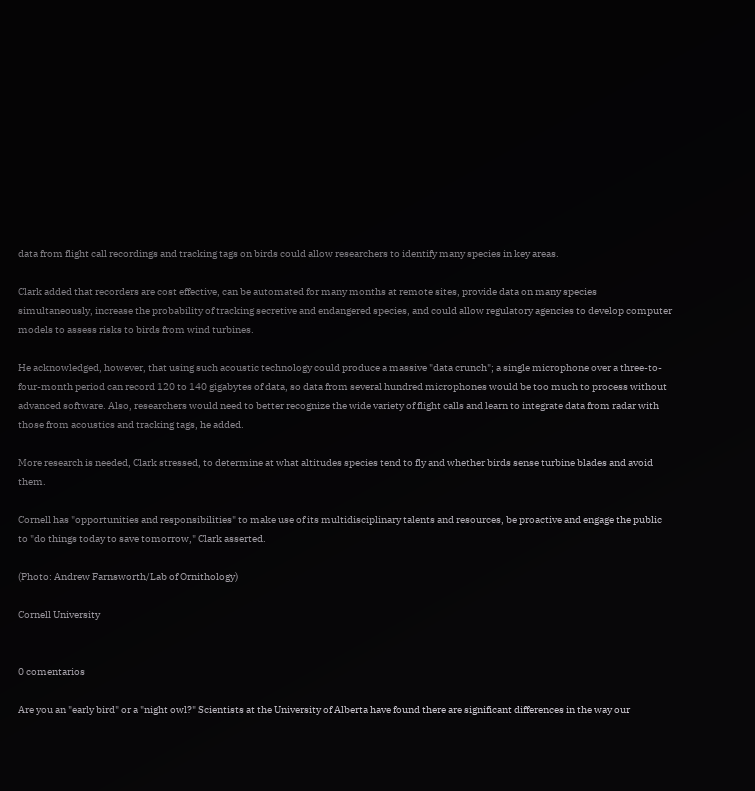data from flight call recordings and tracking tags on birds could allow researchers to identify many species in key areas.

Clark added that recorders are cost effective, can be automated for many months at remote sites, provide data on many species simultaneously, increase the probability of tracking secretive and endangered species, and could allow regulatory agencies to develop computer models to assess risks to birds from wind turbines.

He acknowledged, however, that using such acoustic technology could produce a massive "data crunch"; a single microphone over a three-to-four-month period can record 120 to 140 gigabytes of data, so data from several hundred microphones would be too much to process without advanced software. Also, researchers would need to better recognize the wide variety of flight calls and learn to integrate data from radar with those from acoustics and tracking tags, he added.

More research is needed, Clark stressed, to determine at what altitudes species tend to fly and whether birds sense turbine blades and avoid them.

Cornell has "opportunities and responsibilities" to make use of its multidisciplinary talents and resources, be proactive and engage the public to "do things today to save tomorrow," Clark asserted.

(Photo: Andrew Farnsworth/Lab of Ornithology)

Cornell University


0 comentarios

Are you an "early bird" or a "night owl?" Scientists at the University of Alberta have found there are significant differences in the way our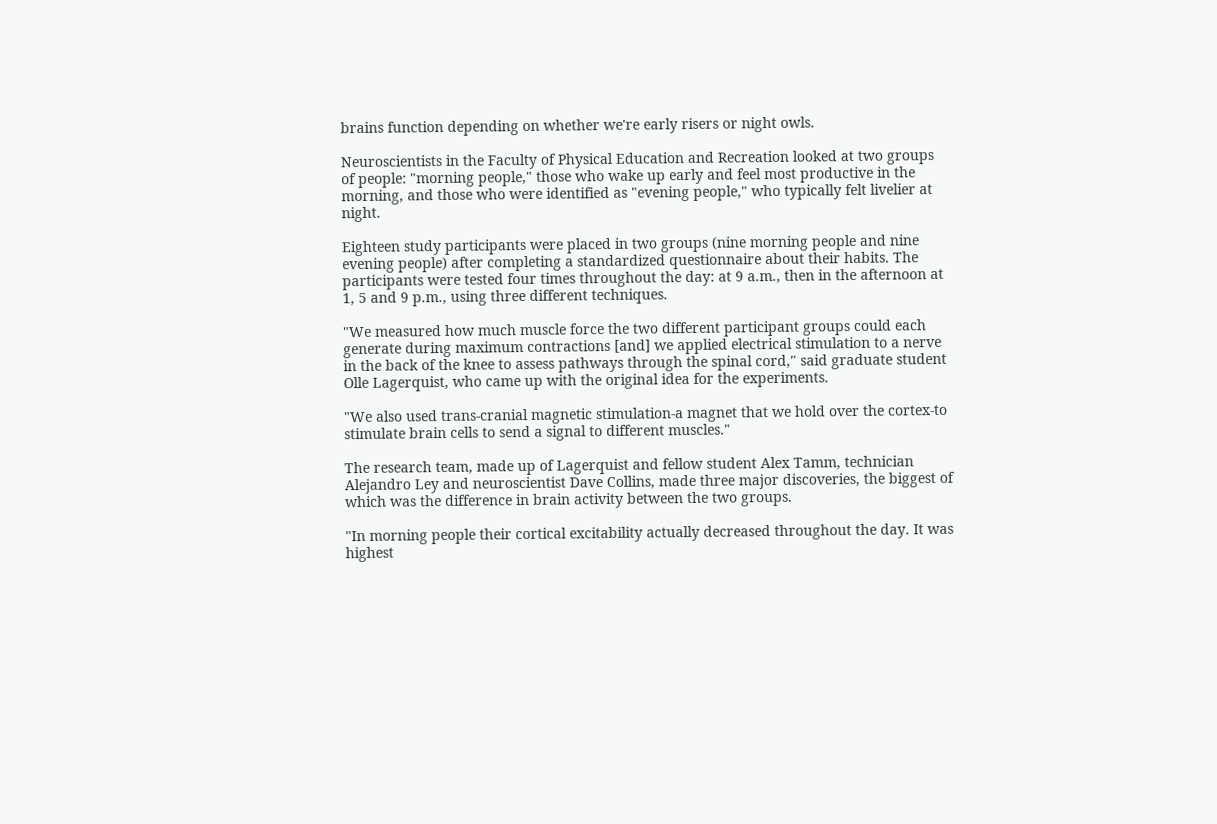brains function depending on whether we're early risers or night owls.

Neuroscientists in the Faculty of Physical Education and Recreation looked at two groups of people: "morning people," those who wake up early and feel most productive in the morning, and those who were identified as "evening people," who typically felt livelier at night.

Eighteen study participants were placed in two groups (nine morning people and nine evening people) after completing a standardized questionnaire about their habits. The participants were tested four times throughout the day: at 9 a.m., then in the afternoon at 1, 5 and 9 p.m., using three different techniques.

"We measured how much muscle force the two different participant groups could each generate during maximum contractions [and] we applied electrical stimulation to a nerve in the back of the knee to assess pathways through the spinal cord," said graduate student Olle Lagerquist, who came up with the original idea for the experiments.

"We also used trans-cranial magnetic stimulation-a magnet that we hold over the cortex-to stimulate brain cells to send a signal to different muscles."

The research team, made up of Lagerquist and fellow student Alex Tamm, technician Alejandro Ley and neuroscientist Dave Collins, made three major discoveries, the biggest of which was the difference in brain activity between the two groups.

"In morning people their cortical excitability actually decreased throughout the day. It was highest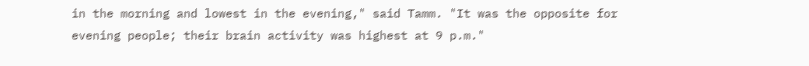in the morning and lowest in the evening," said Tamm. "It was the opposite for evening people; their brain activity was highest at 9 p.m."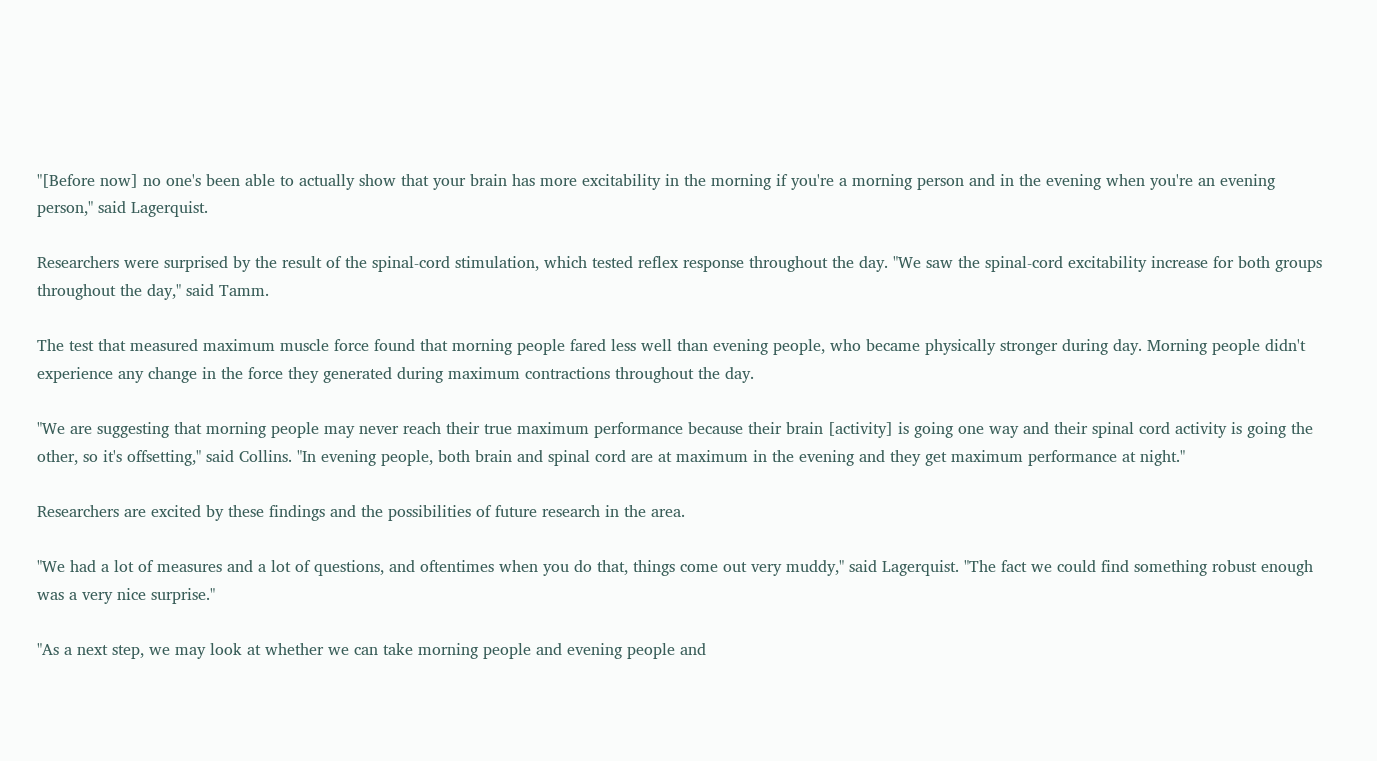"[Before now] no one's been able to actually show that your brain has more excitability in the morning if you're a morning person and in the evening when you're an evening person," said Lagerquist.

Researchers were surprised by the result of the spinal-cord stimulation, which tested reflex response throughout the day. "We saw the spinal-cord excitability increase for both groups throughout the day," said Tamm.

The test that measured maximum muscle force found that morning people fared less well than evening people, who became physically stronger during day. Morning people didn't experience any change in the force they generated during maximum contractions throughout the day.

"We are suggesting that morning people may never reach their true maximum performance because their brain [activity] is going one way and their spinal cord activity is going the other, so it's offsetting," said Collins. "In evening people, both brain and spinal cord are at maximum in the evening and they get maximum performance at night."

Researchers are excited by these findings and the possibilities of future research in the area.

"We had a lot of measures and a lot of questions, and oftentimes when you do that, things come out very muddy," said Lagerquist. "The fact we could find something robust enough was a very nice surprise."

"As a next step, we may look at whether we can take morning people and evening people and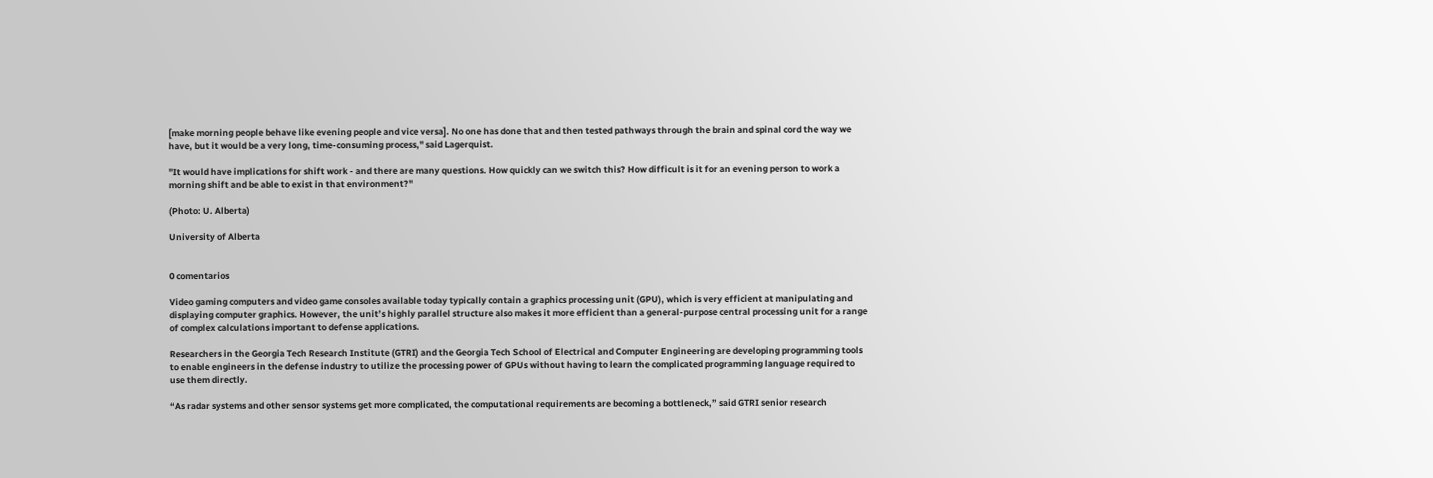[make morning people behave like evening people and vice versa]. No one has done that and then tested pathways through the brain and spinal cord the way we have, but it would be a very long, time-consuming process," said Lagerquist.

"It would have implications for shift work - and there are many questions. How quickly can we switch this? How difficult is it for an evening person to work a morning shift and be able to exist in that environment?"

(Photo: U. Alberta)

University of Alberta


0 comentarios

Video gaming computers and video game consoles available today typically contain a graphics processing unit (GPU), which is very efficient at manipulating and displaying computer graphics. However, the unit’s highly parallel structure also makes it more efficient than a general-purpose central processing unit for a range of complex calculations important to defense applications.

Researchers in the Georgia Tech Research Institute (GTRI) and the Georgia Tech School of Electrical and Computer Engineering are developing programming tools to enable engineers in the defense industry to utilize the processing power of GPUs without having to learn the complicated programming language required to use them directly.

“As radar systems and other sensor systems get more complicated, the computational requirements are becoming a bottleneck,” said GTRI senior research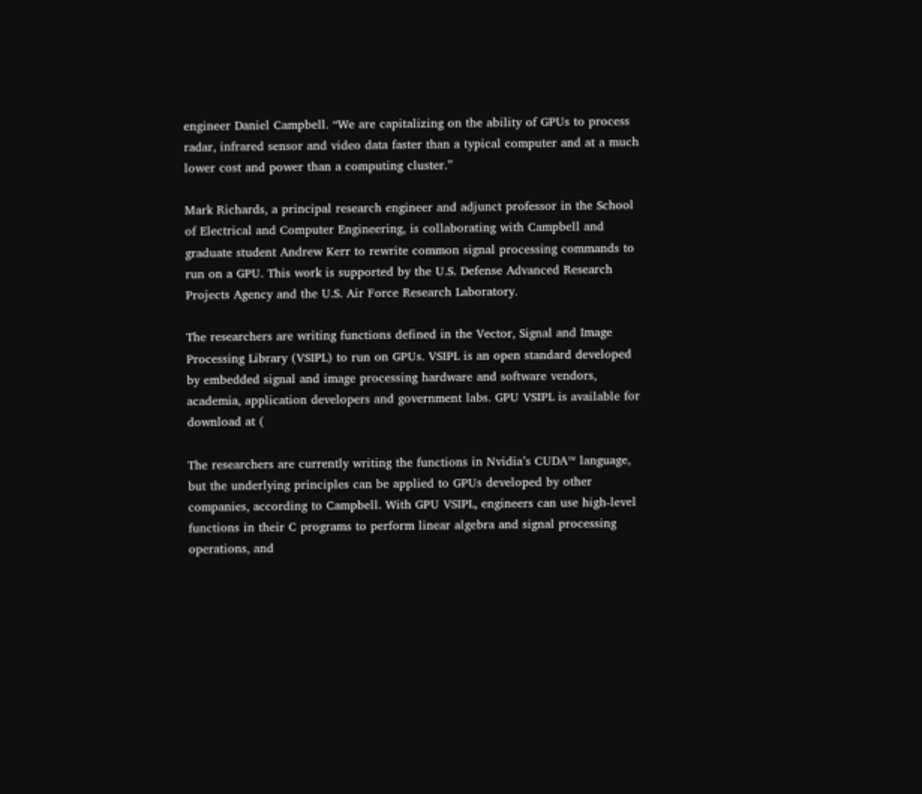engineer Daniel Campbell. “We are capitalizing on the ability of GPUs to process radar, infrared sensor and video data faster than a typical computer and at a much lower cost and power than a computing cluster.”

Mark Richards, a principal research engineer and adjunct professor in the School of Electrical and Computer Engineering, is collaborating with Campbell and graduate student Andrew Kerr to rewrite common signal processing commands to run on a GPU. This work is supported by the U.S. Defense Advanced Research Projects Agency and the U.S. Air Force Research Laboratory.

The researchers are writing functions defined in the Vector, Signal and Image Processing Library (VSIPL) to run on GPUs. VSIPL is an open standard developed by embedded signal and image processing hardware and software vendors, academia, application developers and government labs. GPU VSIPL is available for download at (

The researchers are currently writing the functions in Nvidia’s CUDA™ language, but the underlying principles can be applied to GPUs developed by other companies, according to Campbell. With GPU VSIPL, engineers can use high-level functions in their C programs to perform linear algebra and signal processing operations, and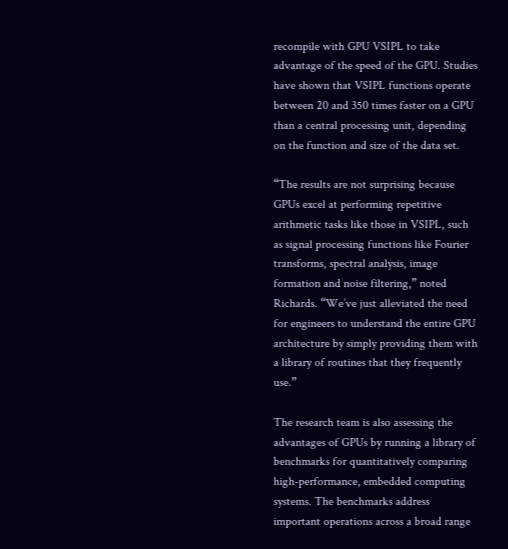recompile with GPU VSIPL to take advantage of the speed of the GPU. Studies have shown that VSIPL functions operate between 20 and 350 times faster on a GPU than a central processing unit, depending on the function and size of the data set.

“The results are not surprising because GPUs excel at performing repetitive arithmetic tasks like those in VSIPL, such as signal processing functions like Fourier transforms, spectral analysis, image formation and noise filtering,” noted Richards. “We’ve just alleviated the need for engineers to understand the entire GPU architecture by simply providing them with a library of routines that they frequently use.”

The research team is also assessing the advantages of GPUs by running a library of benchmarks for quantitatively comparing high-performance, embedded computing systems. The benchmarks address important operations across a broad range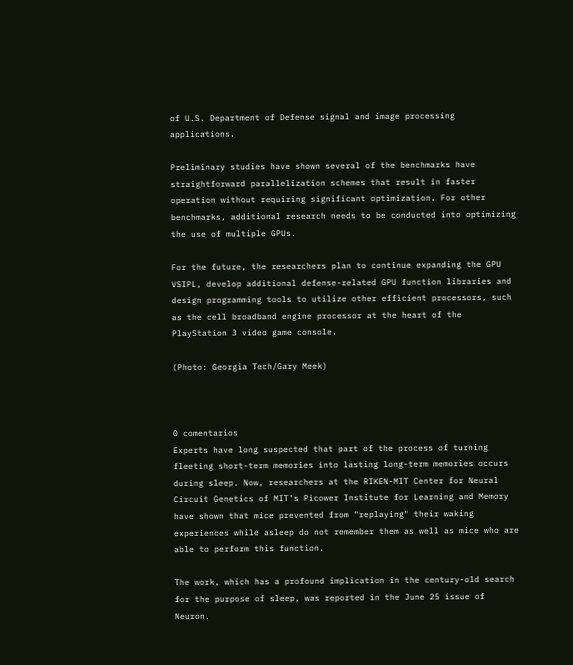of U.S. Department of Defense signal and image processing applications.

Preliminary studies have shown several of the benchmarks have straightforward parallelization schemes that result in faster operation without requiring significant optimization. For other benchmarks, additional research needs to be conducted into optimizing the use of multiple GPUs.

For the future, the researchers plan to continue expanding the GPU VSIPL, develop additional defense-related GPU function libraries and design programming tools to utilize other efficient processors, such as the cell broadband engine processor at the heart of the PlayStation 3 video game console.

(Photo: Georgia Tech/Gary Meek)



0 comentarios
Experts have long suspected that part of the process of turning fleeting short-term memories into lasting long-term memories occurs during sleep. Now, researchers at the RIKEN-MIT Center for Neural Circuit Genetics of MIT's Picower Institute for Learning and Memory have shown that mice prevented from "replaying" their waking experiences while asleep do not remember them as well as mice who are able to perform this function.

The work, which has a profound implication in the century-old search for the purpose of sleep, was reported in the June 25 issue of Neuron.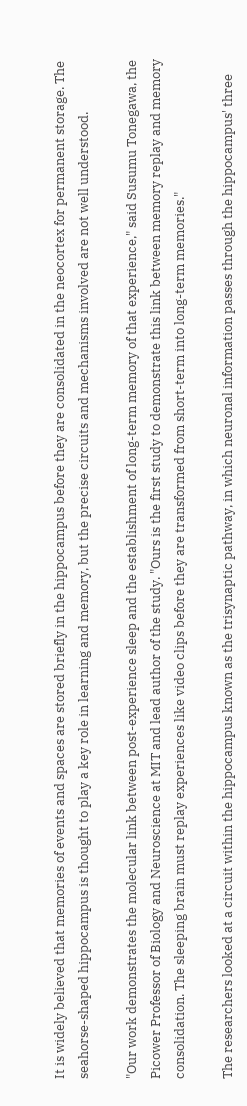It is widely believed that memories of events and spaces are stored briefly in the hippocampus before they are consolidated in the neocortex for permanent storage. The seahorse-shaped hippocampus is thought to play a key role in learning and memory, but the precise circuits and mechanisms involved are not well understood.

"Our work demonstrates the molecular link between post-experience sleep and the establishment of long-term memory of that experience," said Susumu Tonegawa, the Picower Professor of Biology and Neuroscience at MIT and lead author of the study. "Ours is the first study to demonstrate this link between memory replay and memory consolidation. The sleeping brain must replay experiences like video clips before they are transformed from short-term into long-term memories."

The researchers looked at a circuit within the hippocampus known as the trisynaptic pathway, in which neuronal information passes through the hippocampus' three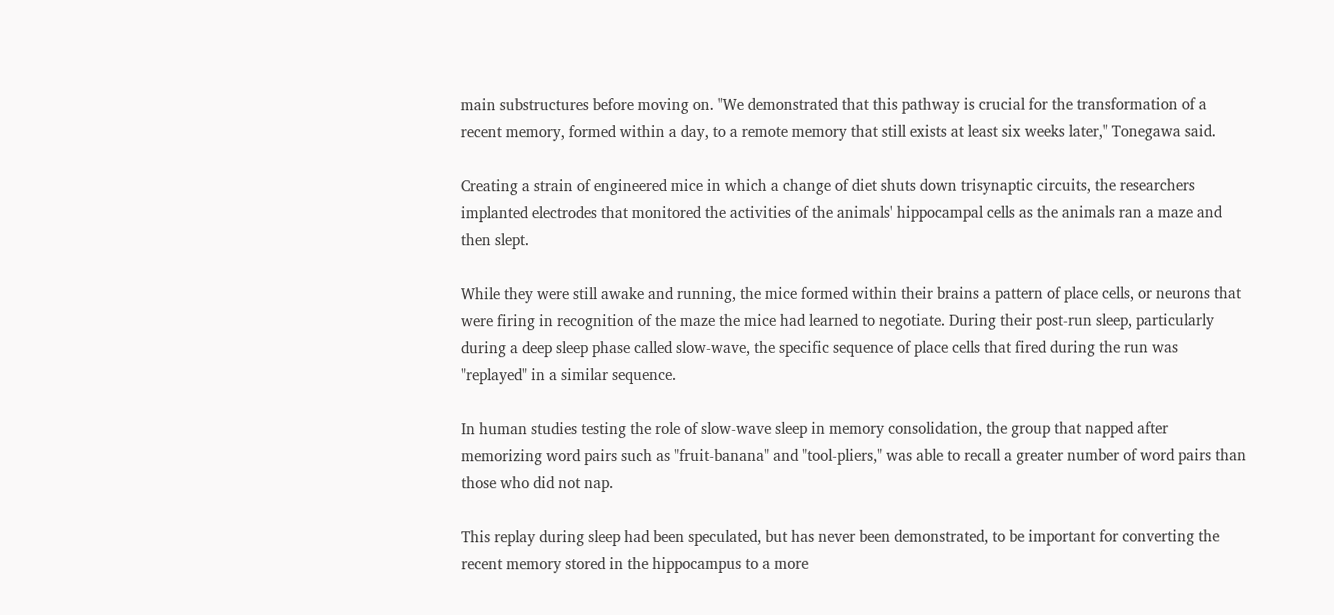main substructures before moving on. "We demonstrated that this pathway is crucial for the transformation of a recent memory, formed within a day, to a remote memory that still exists at least six weeks later," Tonegawa said.

Creating a strain of engineered mice in which a change of diet shuts down trisynaptic circuits, the researchers implanted electrodes that monitored the activities of the animals' hippocampal cells as the animals ran a maze and then slept.

While they were still awake and running, the mice formed within their brains a pattern of place cells, or neurons that were firing in recognition of the maze the mice had learned to negotiate. During their post-run sleep, particularly during a deep sleep phase called slow-wave, the specific sequence of place cells that fired during the run was "replayed" in a similar sequence.

In human studies testing the role of slow-wave sleep in memory consolidation, the group that napped after memorizing word pairs such as "fruit-banana" and "tool-pliers," was able to recall a greater number of word pairs than those who did not nap.

This replay during sleep had been speculated, but has never been demonstrated, to be important for converting the recent memory stored in the hippocampus to a more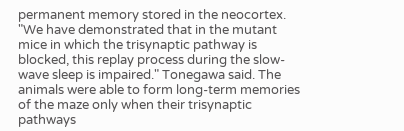permanent memory stored in the neocortex. "We have demonstrated that in the mutant mice in which the trisynaptic pathway is blocked, this replay process during the slow-wave sleep is impaired." Tonegawa said. The animals were able to form long-term memories of the maze only when their trisynaptic pathways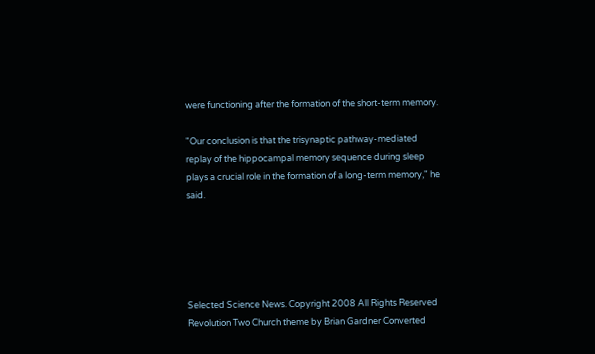were functioning after the formation of the short-term memory.

"Our conclusion is that the trisynaptic pathway-mediated replay of the hippocampal memory sequence during sleep plays a crucial role in the formation of a long-term memory," he said.





Selected Science News. Copyright 2008 All Rights Reserved Revolution Two Church theme by Brian Gardner Converted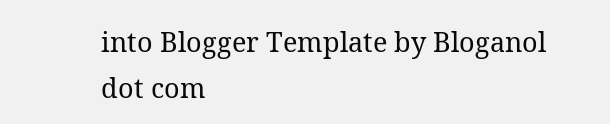into Blogger Template by Bloganol dot com